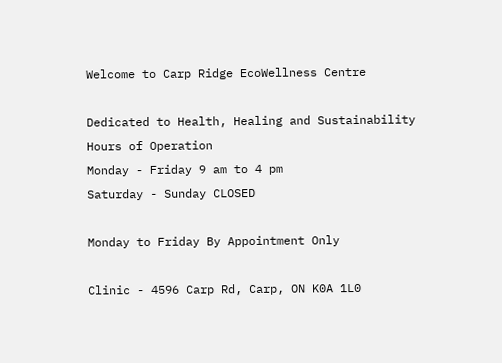Welcome to Carp Ridge EcoWellness Centre

Dedicated to Health, Healing and Sustainability
Hours of Operation
Monday - Friday 9 am to 4 pm
Saturday - Sunday CLOSED

Monday to Friday By Appointment Only

Clinic - 4596 Carp Rd, Carp, ON K0A 1L0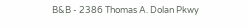B&B - 2386 Thomas A. Dolan Pkwy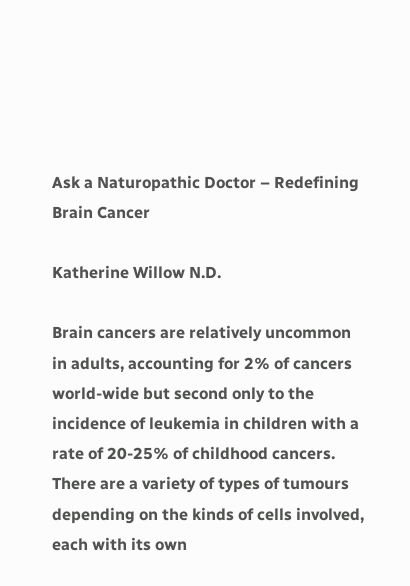Ask a Naturopathic Doctor – Redefining Brain Cancer

Katherine Willow N.D.

Brain cancers are relatively uncommon in adults, accounting for 2% of cancers world-wide but second only to the incidence of leukemia in children with a rate of 20-25% of childhood cancers. There are a variety of types of tumours depending on the kinds of cells involved, each with its own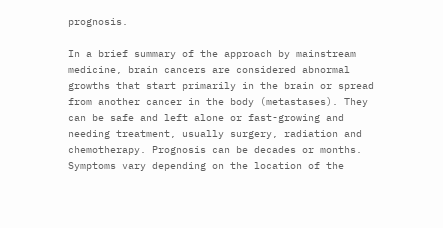prognosis.

In a brief summary of the approach by mainstream medicine, brain cancers are considered abnormal growths that start primarily in the brain or spread from another cancer in the body (metastases). They can be safe and left alone or fast-growing and needing treatment, usually surgery, radiation and chemotherapy. Prognosis can be decades or months. Symptoms vary depending on the location of the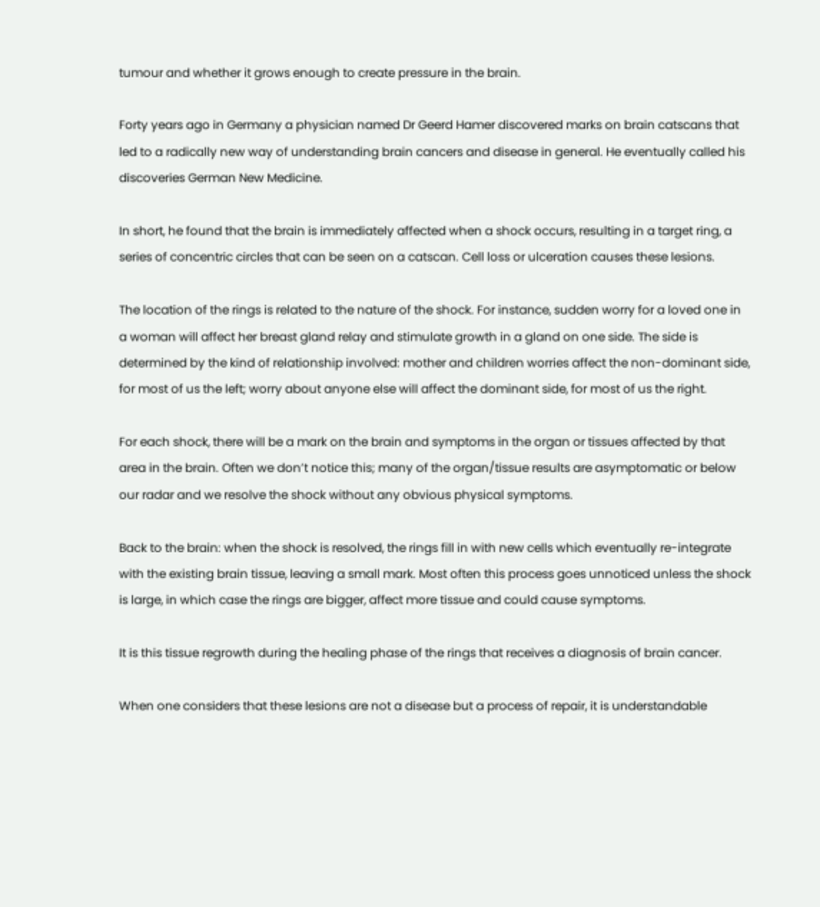tumour and whether it grows enough to create pressure in the brain.

Forty years ago in Germany a physician named Dr Geerd Hamer discovered marks on brain catscans that led to a radically new way of understanding brain cancers and disease in general. He eventually called his discoveries German New Medicine.

In short, he found that the brain is immediately affected when a shock occurs, resulting in a target ring, a series of concentric circles that can be seen on a catscan. Cell loss or ulceration causes these lesions.

The location of the rings is related to the nature of the shock. For instance, sudden worry for a loved one in a woman will affect her breast gland relay and stimulate growth in a gland on one side. The side is determined by the kind of relationship involved: mother and children worries affect the non-dominant side, for most of us the left; worry about anyone else will affect the dominant side, for most of us the right.

For each shock, there will be a mark on the brain and symptoms in the organ or tissues affected by that area in the brain. Often we don’t notice this; many of the organ/tissue results are asymptomatic or below our radar and we resolve the shock without any obvious physical symptoms.

Back to the brain: when the shock is resolved, the rings fill in with new cells which eventually re-integrate with the existing brain tissue, leaving a small mark. Most often this process goes unnoticed unless the shock is large, in which case the rings are bigger, affect more tissue and could cause symptoms.

It is this tissue regrowth during the healing phase of the rings that receives a diagnosis of brain cancer.

When one considers that these lesions are not a disease but a process of repair, it is understandable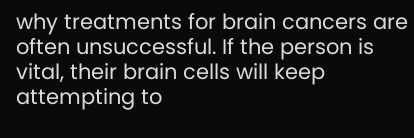why treatments for brain cancers are often unsuccessful. If the person is vital, their brain cells will keep attempting to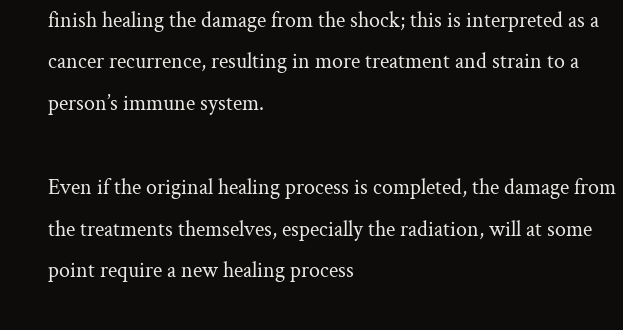finish healing the damage from the shock; this is interpreted as a cancer recurrence, resulting in more treatment and strain to a person’s immune system.

Even if the original healing process is completed, the damage from the treatments themselves, especially the radiation, will at some point require a new healing process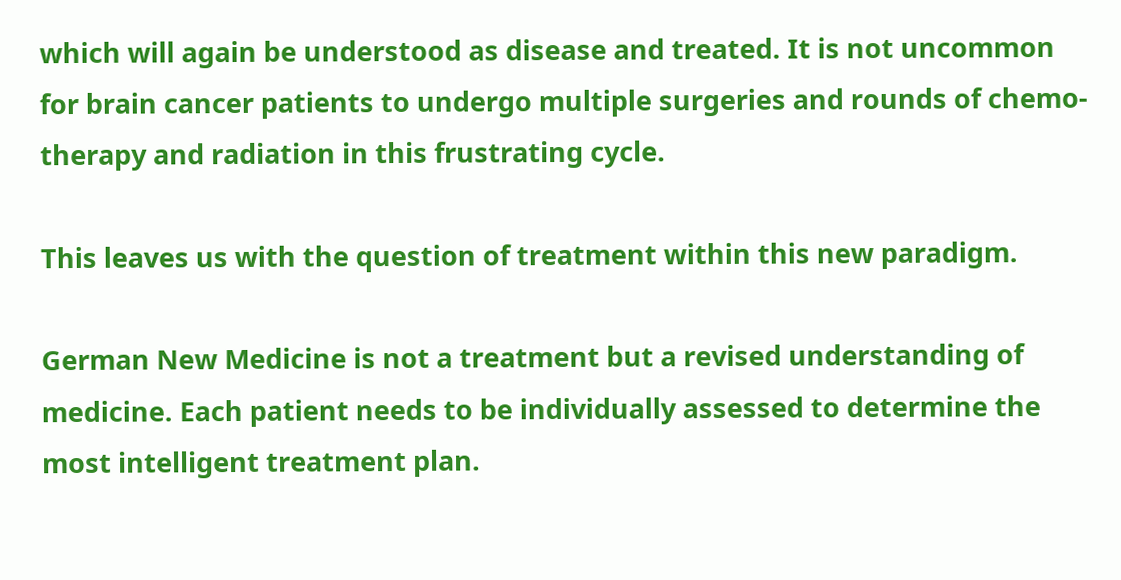which will again be understood as disease and treated. It is not uncommon for brain cancer patients to undergo multiple surgeries and rounds of chemo-therapy and radiation in this frustrating cycle.

This leaves us with the question of treatment within this new paradigm.

German New Medicine is not a treatment but a revised understanding of medicine. Each patient needs to be individually assessed to determine the most intelligent treatment plan.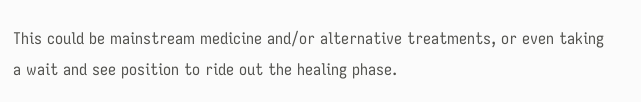This could be mainstream medicine and/or alternative treatments, or even taking a wait and see position to ride out the healing phase.